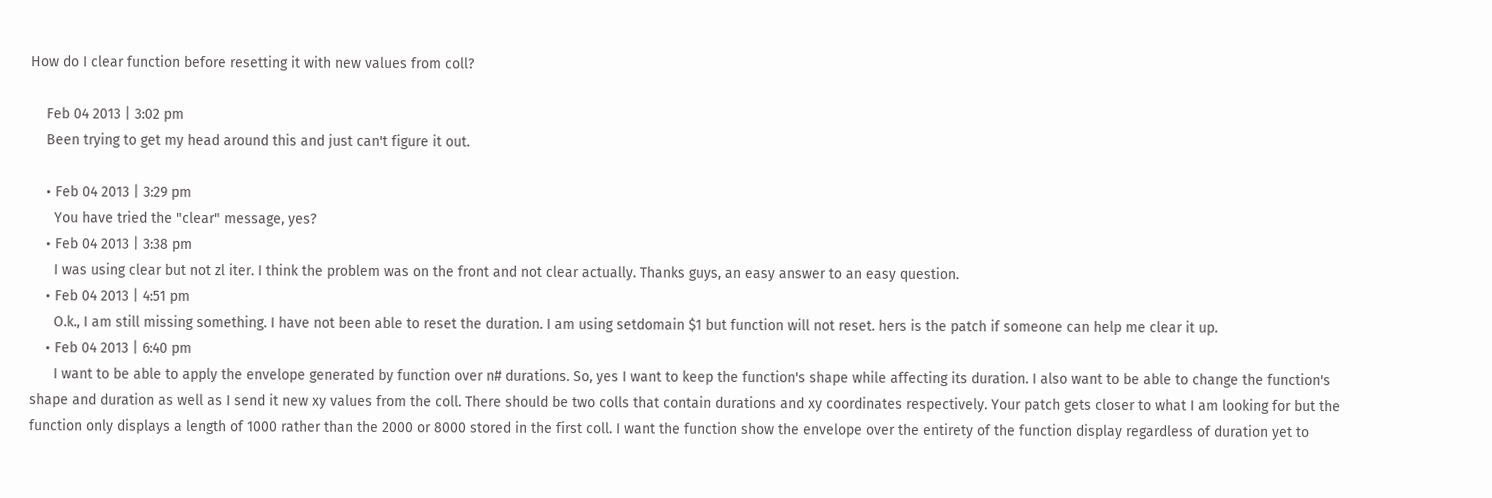How do I clear function before resetting it with new values from coll?

    Feb 04 2013 | 3:02 pm
    Been trying to get my head around this and just can't figure it out.

    • Feb 04 2013 | 3:29 pm
      You have tried the "clear" message, yes?
    • Feb 04 2013 | 3:38 pm
      I was using clear but not zl iter. I think the problem was on the front and not clear actually. Thanks guys, an easy answer to an easy question.
    • Feb 04 2013 | 4:51 pm
      O.k., I am still missing something. I have not been able to reset the duration. I am using setdomain $1 but function will not reset. hers is the patch if someone can help me clear it up.
    • Feb 04 2013 | 6:40 pm
      I want to be able to apply the envelope generated by function over n# durations. So, yes I want to keep the function's shape while affecting its duration. I also want to be able to change the function's shape and duration as well as I send it new xy values from the coll. There should be two colls that contain durations and xy coordinates respectively. Your patch gets closer to what I am looking for but the function only displays a length of 1000 rather than the 2000 or 8000 stored in the first coll. I want the function show the envelope over the entirety of the function display regardless of duration yet to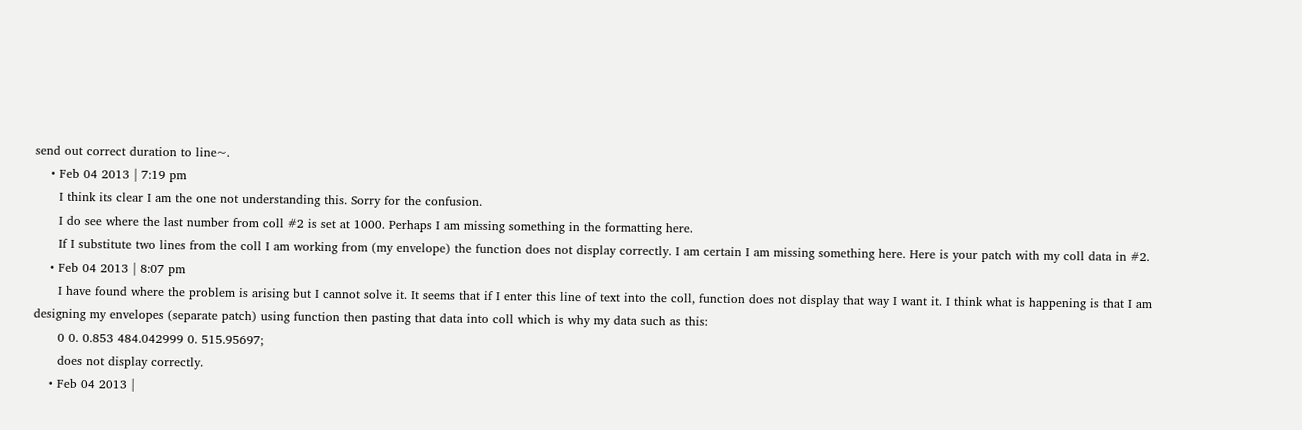send out correct duration to line~.
    • Feb 04 2013 | 7:19 pm
      I think its clear I am the one not understanding this. Sorry for the confusion.
      I do see where the last number from coll #2 is set at 1000. Perhaps I am missing something in the formatting here.
      If I substitute two lines from the coll I am working from (my envelope) the function does not display correctly. I am certain I am missing something here. Here is your patch with my coll data in #2.
    • Feb 04 2013 | 8:07 pm
      I have found where the problem is arising but I cannot solve it. It seems that if I enter this line of text into the coll, function does not display that way I want it. I think what is happening is that I am designing my envelopes (separate patch) using function then pasting that data into coll which is why my data such as this:
      0 0. 0.853 484.042999 0. 515.95697;
      does not display correctly.
    • Feb 04 2013 |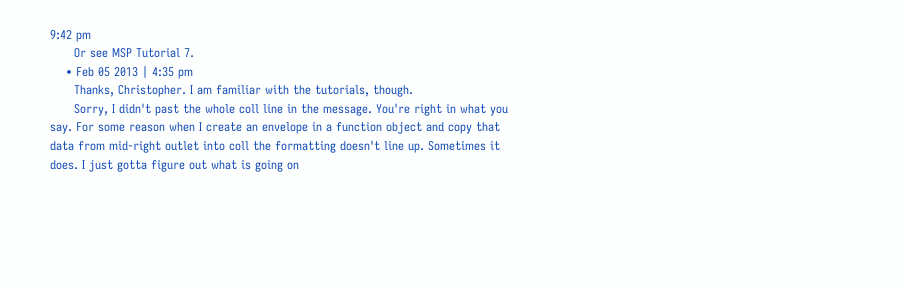9:42 pm
      Or see MSP Tutorial 7.
    • Feb 05 2013 | 4:35 pm
      Thanks, Christopher. I am familiar with the tutorials, though.
      Sorry, I didn't past the whole coll line in the message. You're right in what you say. For some reason when I create an envelope in a function object and copy that data from mid-right outlet into coll the formatting doesn't line up. Sometimes it does. I just gotta figure out what is going on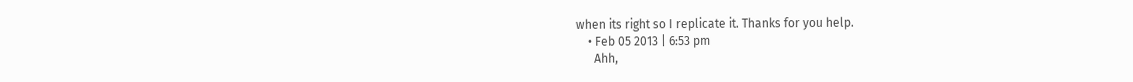when its right so I replicate it. Thanks for you help.
    • Feb 05 2013 | 6:53 pm
      Ahh,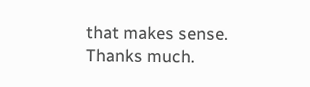that makes sense. Thanks much.